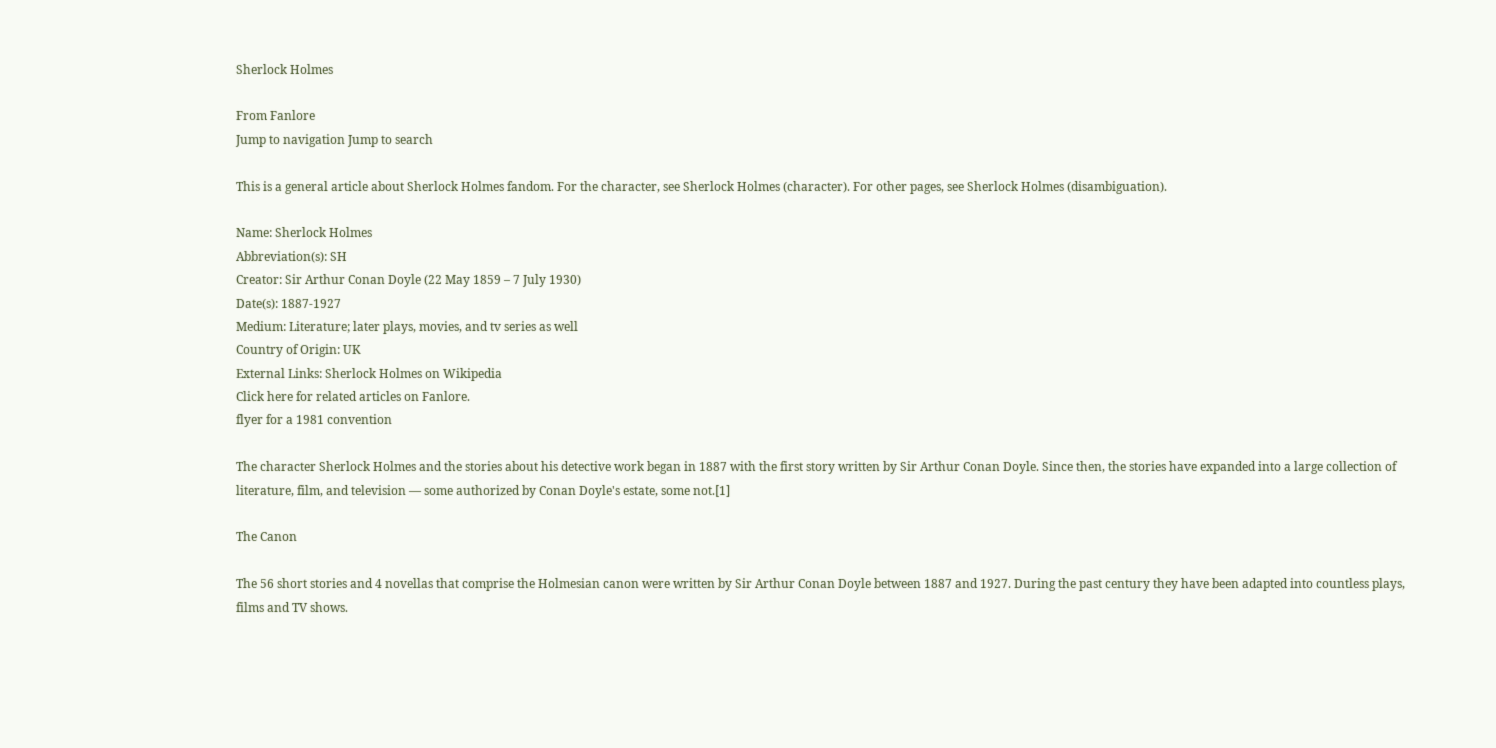Sherlock Holmes

From Fanlore
Jump to navigation Jump to search

This is a general article about Sherlock Holmes fandom. For the character, see Sherlock Holmes (character). For other pages, see Sherlock Holmes (disambiguation).

Name: Sherlock Holmes
Abbreviation(s): SH
Creator: Sir Arthur Conan Doyle (22 May 1859 – 7 July 1930)
Date(s): 1887-1927
Medium: Literature; later plays, movies, and tv series as well
Country of Origin: UK
External Links: Sherlock Holmes on Wikipedia
Click here for related articles on Fanlore.
flyer for a 1981 convention

The character Sherlock Holmes and the stories about his detective work began in 1887 with the first story written by Sir Arthur Conan Doyle. Since then, the stories have expanded into a large collection of literature, film, and television — some authorized by Conan Doyle's estate, some not.[1]

The Canon

The 56 short stories and 4 novellas that comprise the Holmesian canon were written by Sir Arthur Conan Doyle between 1887 and 1927. During the past century they have been adapted into countless plays, films and TV shows.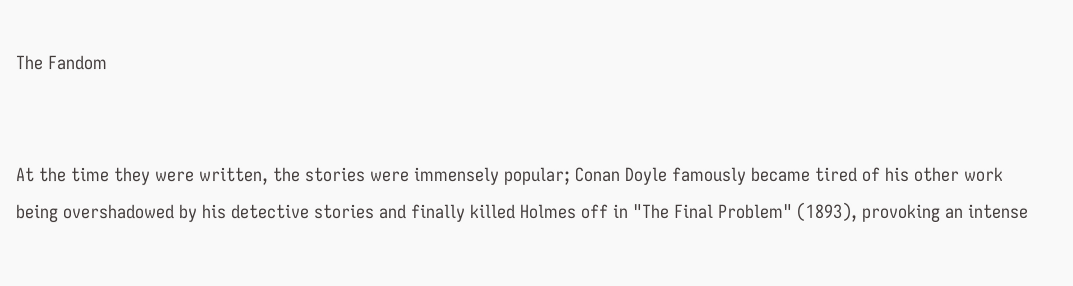The Fandom


At the time they were written, the stories were immensely popular; Conan Doyle famously became tired of his other work being overshadowed by his detective stories and finally killed Holmes off in "The Final Problem" (1893), provoking an intense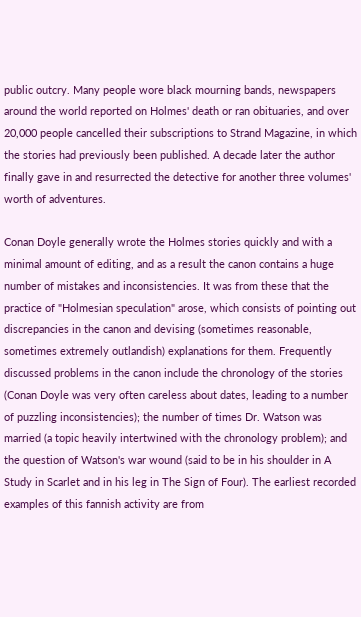public outcry. Many people wore black mourning bands, newspapers around the world reported on Holmes' death or ran obituaries, and over 20,000 people cancelled their subscriptions to Strand Magazine, in which the stories had previously been published. A decade later the author finally gave in and resurrected the detective for another three volumes' worth of adventures.

Conan Doyle generally wrote the Holmes stories quickly and with a minimal amount of editing, and as a result the canon contains a huge number of mistakes and inconsistencies. It was from these that the practice of "Holmesian speculation" arose, which consists of pointing out discrepancies in the canon and devising (sometimes reasonable, sometimes extremely outlandish) explanations for them. Frequently discussed problems in the canon include the chronology of the stories (Conan Doyle was very often careless about dates, leading to a number of puzzling inconsistencies); the number of times Dr. Watson was married (a topic heavily intertwined with the chronology problem); and the question of Watson's war wound (said to be in his shoulder in A Study in Scarlet and in his leg in The Sign of Four). The earliest recorded examples of this fannish activity are from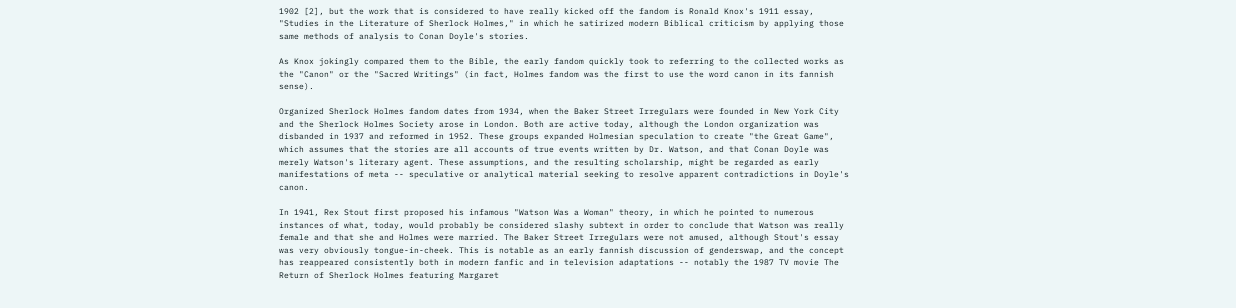1902 [2], but the work that is considered to have really kicked off the fandom is Ronald Knox's 1911 essay, "Studies in the Literature of Sherlock Holmes," in which he satirized modern Biblical criticism by applying those same methods of analysis to Conan Doyle's stories.

As Knox jokingly compared them to the Bible, the early fandom quickly took to referring to the collected works as the "Canon" or the "Sacred Writings" (in fact, Holmes fandom was the first to use the word canon in its fannish sense).

Organized Sherlock Holmes fandom dates from 1934, when the Baker Street Irregulars were founded in New York City and the Sherlock Holmes Society arose in London. Both are active today, although the London organization was disbanded in 1937 and reformed in 1952. These groups expanded Holmesian speculation to create "the Great Game", which assumes that the stories are all accounts of true events written by Dr. Watson, and that Conan Doyle was merely Watson's literary agent. These assumptions, and the resulting scholarship, might be regarded as early manifestations of meta -- speculative or analytical material seeking to resolve apparent contradictions in Doyle's canon.

In 1941, Rex Stout first proposed his infamous "Watson Was a Woman" theory, in which he pointed to numerous instances of what, today, would probably be considered slashy subtext in order to conclude that Watson was really female and that she and Holmes were married. The Baker Street Irregulars were not amused, although Stout's essay was very obviously tongue-in-cheek. This is notable as an early fannish discussion of genderswap, and the concept has reappeared consistently both in modern fanfic and in television adaptations -- notably the 1987 TV movie The Return of Sherlock Holmes featuring Margaret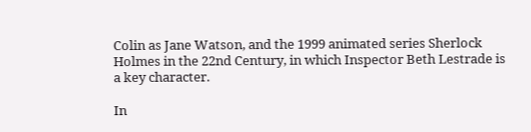Colin as Jane Watson, and the 1999 animated series Sherlock Holmes in the 22nd Century, in which Inspector Beth Lestrade is a key character.

In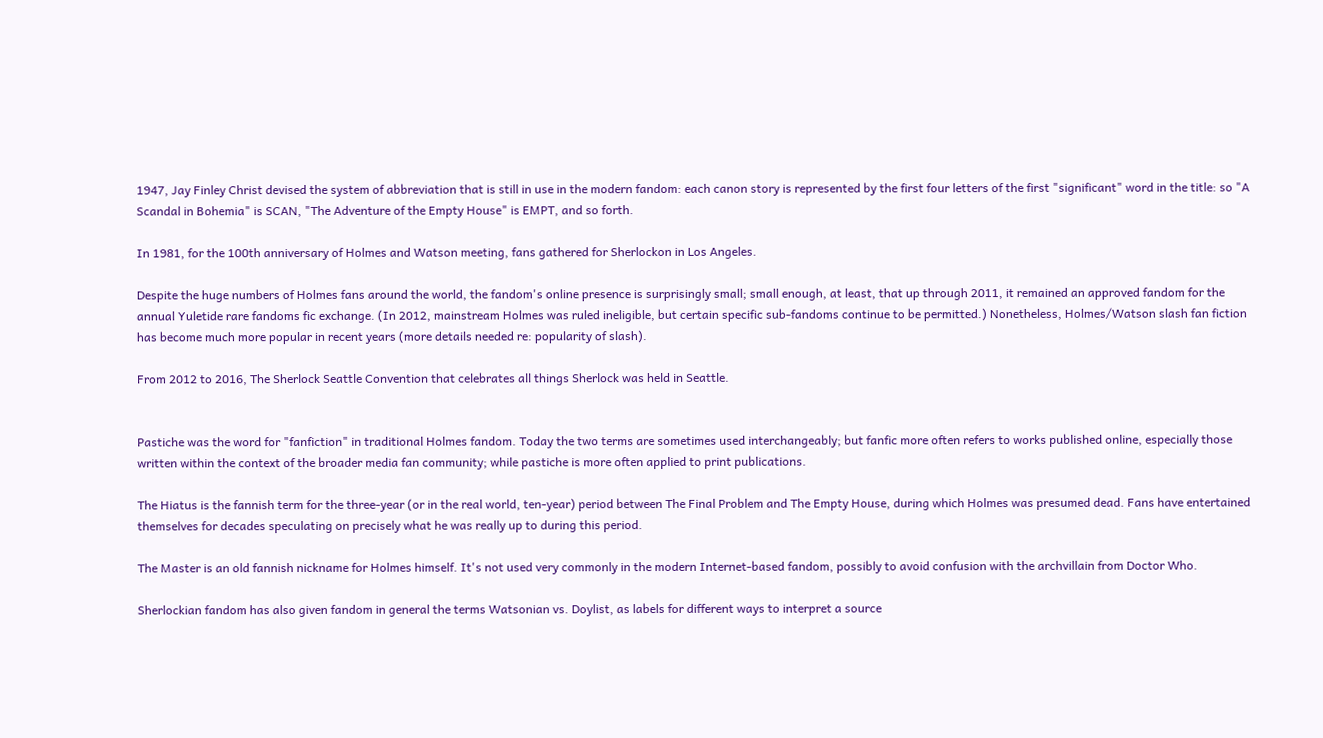1947, Jay Finley Christ devised the system of abbreviation that is still in use in the modern fandom: each canon story is represented by the first four letters of the first "significant" word in the title: so "A Scandal in Bohemia" is SCAN, "The Adventure of the Empty House" is EMPT, and so forth.

In 1981, for the 100th anniversary of Holmes and Watson meeting, fans gathered for Sherlockon in Los Angeles.

Despite the huge numbers of Holmes fans around the world, the fandom's online presence is surprisingly small; small enough, at least, that up through 2011, it remained an approved fandom for the annual Yuletide rare fandoms fic exchange. (In 2012, mainstream Holmes was ruled ineligible, but certain specific sub-fandoms continue to be permitted.) Nonetheless, Holmes/Watson slash fan fiction has become much more popular in recent years (more details needed re: popularity of slash).

From 2012 to 2016, The Sherlock Seattle Convention that celebrates all things Sherlock was held in Seattle.


Pastiche was the word for "fanfiction" in traditional Holmes fandom. Today the two terms are sometimes used interchangeably; but fanfic more often refers to works published online, especially those written within the context of the broader media fan community; while pastiche is more often applied to print publications.

The Hiatus is the fannish term for the three-year (or in the real world, ten-year) period between The Final Problem and The Empty House, during which Holmes was presumed dead. Fans have entertained themselves for decades speculating on precisely what he was really up to during this period.

The Master is an old fannish nickname for Holmes himself. It's not used very commonly in the modern Internet-based fandom, possibly to avoid confusion with the archvillain from Doctor Who.

Sherlockian fandom has also given fandom in general the terms Watsonian vs. Doylist, as labels for different ways to interpret a source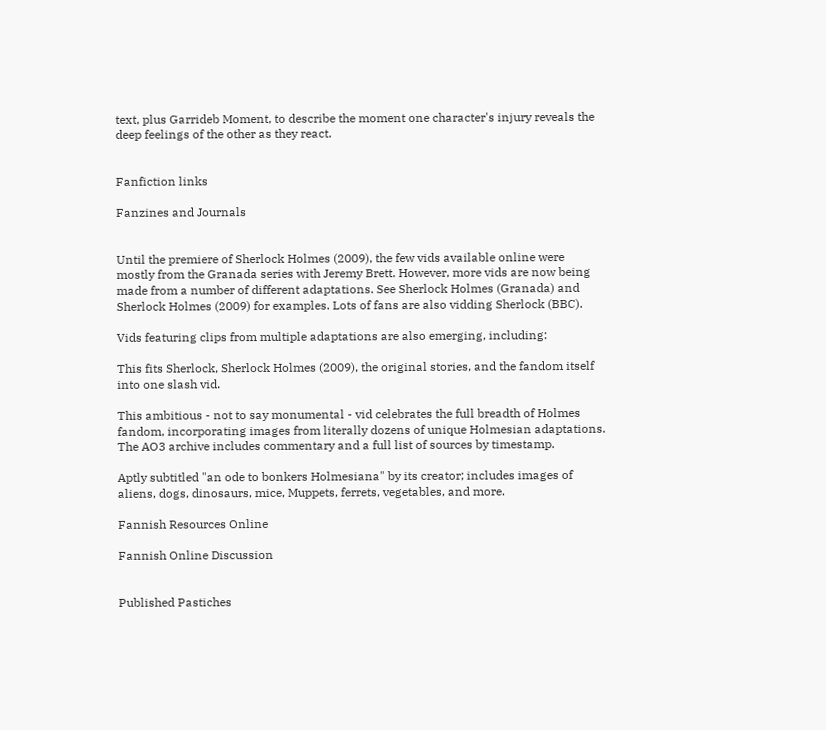text, plus Garrideb Moment, to describe the moment one character's injury reveals the deep feelings of the other as they react.


Fanfiction links

Fanzines and Journals


Until the premiere of Sherlock Holmes (2009), the few vids available online were mostly from the Granada series with Jeremy Brett. However, more vids are now being made from a number of different adaptations. See Sherlock Holmes (Granada) and Sherlock Holmes (2009) for examples. Lots of fans are also vidding Sherlock (BBC).

Vids featuring clips from multiple adaptations are also emerging, including:

This fits Sherlock, Sherlock Holmes (2009), the original stories, and the fandom itself into one slash vid.

This ambitious - not to say monumental - vid celebrates the full breadth of Holmes fandom, incorporating images from literally dozens of unique Holmesian adaptations. The AO3 archive includes commentary and a full list of sources by timestamp.

Aptly subtitled "an ode to bonkers Holmesiana" by its creator; includes images of aliens, dogs, dinosaurs, mice, Muppets, ferrets, vegetables, and more.

Fannish Resources Online

Fannish Online Discussion


Published Pastiches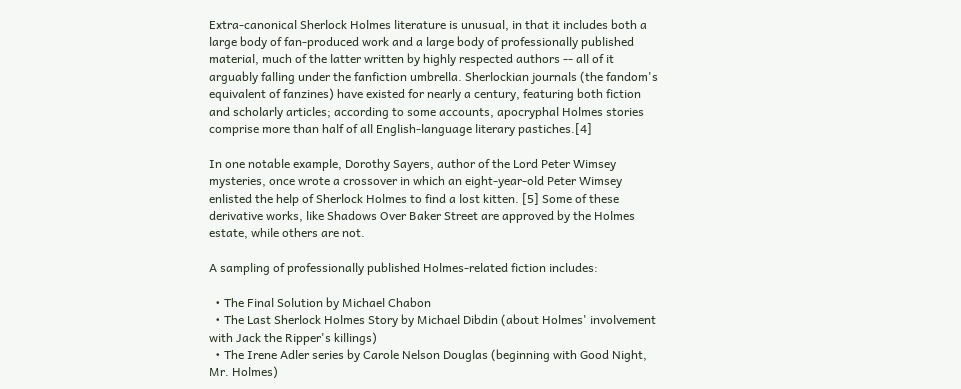Extra-canonical Sherlock Holmes literature is unusual, in that it includes both a large body of fan-produced work and a large body of professionally published material, much of the latter written by highly respected authors -- all of it arguably falling under the fanfiction umbrella. Sherlockian journals (the fandom's equivalent of fanzines) have existed for nearly a century, featuring both fiction and scholarly articles; according to some accounts, apocryphal Holmes stories comprise more than half of all English-language literary pastiches.[4]

In one notable example, Dorothy Sayers, author of the Lord Peter Wimsey mysteries, once wrote a crossover in which an eight-year-old Peter Wimsey enlisted the help of Sherlock Holmes to find a lost kitten. [5] Some of these derivative works, like Shadows Over Baker Street are approved by the Holmes estate, while others are not.

A sampling of professionally published Holmes-related fiction includes:

  • The Final Solution by Michael Chabon
  • The Last Sherlock Holmes Story by Michael Dibdin (about Holmes' involvement with Jack the Ripper's killings)
  • The Irene Adler series by Carole Nelson Douglas (beginning with Good Night, Mr. Holmes)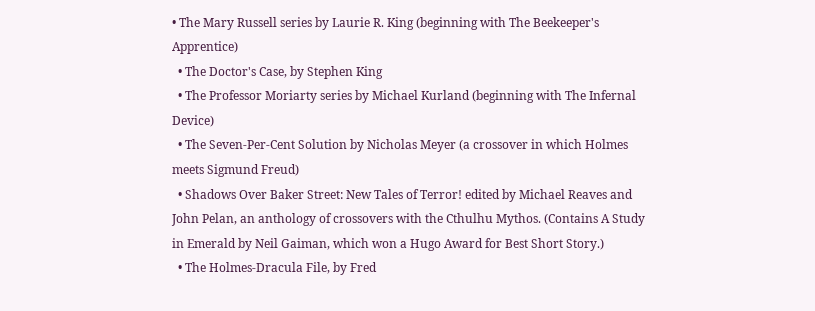• The Mary Russell series by Laurie R. King (beginning with The Beekeeper's Apprentice)
  • The Doctor's Case, by Stephen King
  • The Professor Moriarty series by Michael Kurland (beginning with The Infernal Device)
  • The Seven-Per-Cent Solution by Nicholas Meyer (a crossover in which Holmes meets Sigmund Freud)
  • Shadows Over Baker Street: New Tales of Terror! edited by Michael Reaves and John Pelan, an anthology of crossovers with the Cthulhu Mythos. (Contains A Study in Emerald by Neil Gaiman, which won a Hugo Award for Best Short Story.)
  • The Holmes-Dracula File, by Fred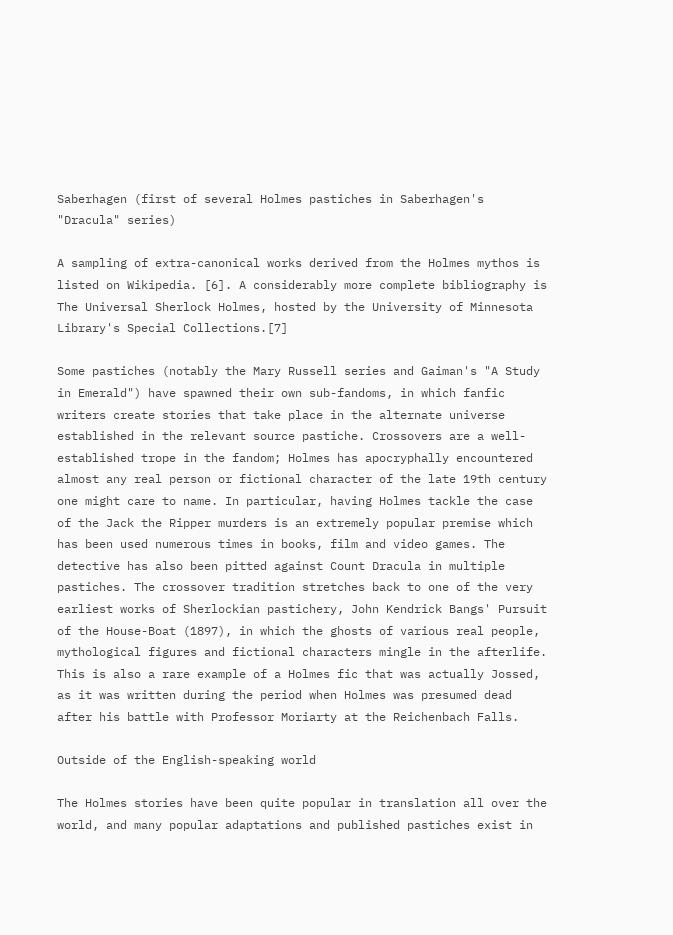Saberhagen (first of several Holmes pastiches in Saberhagen's "Dracula" series)

A sampling of extra-canonical works derived from the Holmes mythos is listed on Wikipedia. [6]. A considerably more complete bibliography is The Universal Sherlock Holmes, hosted by the University of Minnesota Library's Special Collections.[7]

Some pastiches (notably the Mary Russell series and Gaiman's "A Study in Emerald") have spawned their own sub-fandoms, in which fanfic writers create stories that take place in the alternate universe established in the relevant source pastiche. Crossovers are a well-established trope in the fandom; Holmes has apocryphally encountered almost any real person or fictional character of the late 19th century one might care to name. In particular, having Holmes tackle the case of the Jack the Ripper murders is an extremely popular premise which has been used numerous times in books, film and video games. The detective has also been pitted against Count Dracula in multiple pastiches. The crossover tradition stretches back to one of the very earliest works of Sherlockian pastichery, John Kendrick Bangs' Pursuit of the House-Boat (1897), in which the ghosts of various real people, mythological figures and fictional characters mingle in the afterlife. This is also a rare example of a Holmes fic that was actually Jossed, as it was written during the period when Holmes was presumed dead after his battle with Professor Moriarty at the Reichenbach Falls.

Outside of the English-speaking world

The Holmes stories have been quite popular in translation all over the world, and many popular adaptations and published pastiches exist in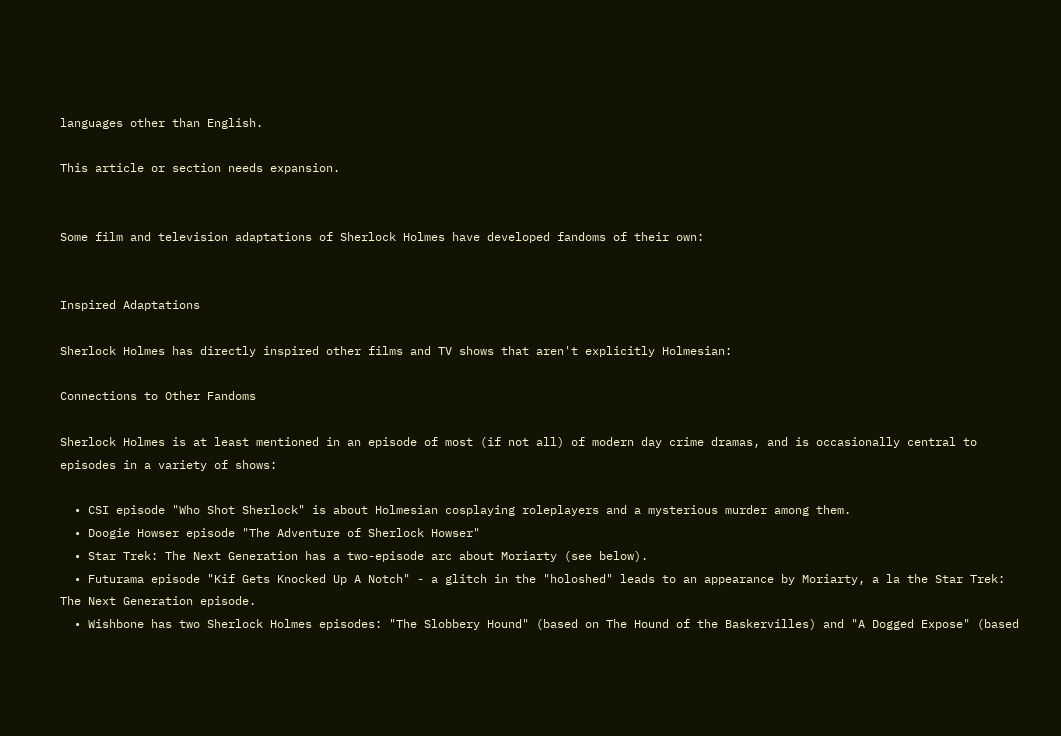languages other than English.

This article or section needs expansion.


Some film and television adaptations of Sherlock Holmes have developed fandoms of their own:


Inspired Adaptations

Sherlock Holmes has directly inspired other films and TV shows that aren't explicitly Holmesian:

Connections to Other Fandoms

Sherlock Holmes is at least mentioned in an episode of most (if not all) of modern day crime dramas, and is occasionally central to episodes in a variety of shows:

  • CSI episode "Who Shot Sherlock" is about Holmesian cosplaying roleplayers and a mysterious murder among them.
  • Doogie Howser episode "The Adventure of Sherlock Howser"
  • Star Trek: The Next Generation has a two-episode arc about Moriarty (see below).
  • Futurama episode "Kif Gets Knocked Up A Notch" - a glitch in the "holoshed" leads to an appearance by Moriarty, a la the Star Trek: The Next Generation episode.
  • Wishbone has two Sherlock Holmes episodes: "The Slobbery Hound" (based on The Hound of the Baskervilles) and "A Dogged Expose" (based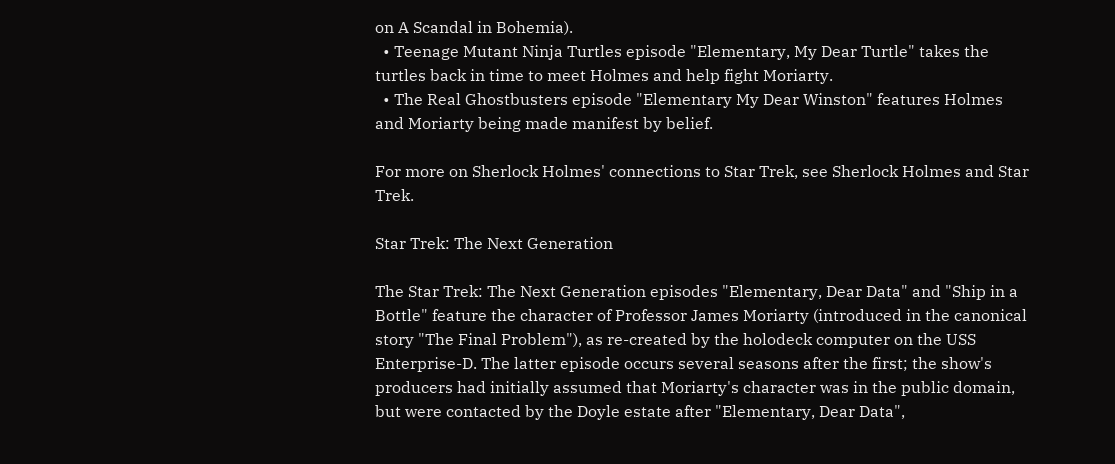on A Scandal in Bohemia).
  • Teenage Mutant Ninja Turtles episode "Elementary, My Dear Turtle" takes the turtles back in time to meet Holmes and help fight Moriarty.
  • The Real Ghostbusters episode "Elementary My Dear Winston" features Holmes and Moriarty being made manifest by belief.

For more on Sherlock Holmes' connections to Star Trek, see Sherlock Holmes and Star Trek.

Star Trek: The Next Generation

The Star Trek: The Next Generation episodes "Elementary, Dear Data" and "Ship in a Bottle" feature the character of Professor James Moriarty (introduced in the canonical story "The Final Problem"), as re-created by the holodeck computer on the USS Enterprise-D. The latter episode occurs several seasons after the first; the show's producers had initially assumed that Moriarty's character was in the public domain, but were contacted by the Doyle estate after "Elementary, Dear Data",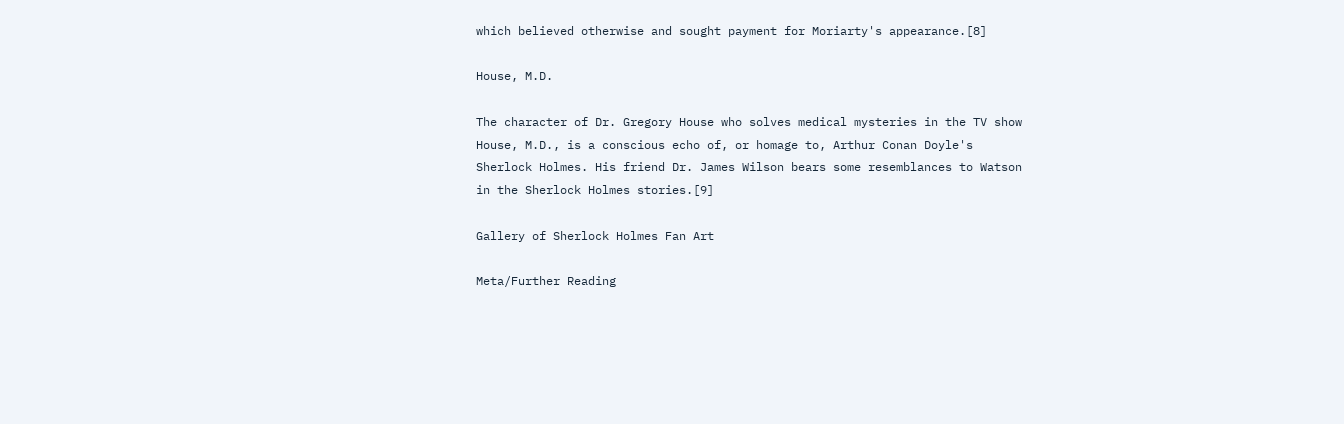which believed otherwise and sought payment for Moriarty's appearance.[8]

House, M.D.

The character of Dr. Gregory House who solves medical mysteries in the TV show House, M.D., is a conscious echo of, or homage to, Arthur Conan Doyle's Sherlock Holmes. His friend Dr. James Wilson bears some resemblances to Watson in the Sherlock Holmes stories.[9]

Gallery of Sherlock Holmes Fan Art

Meta/Further Reading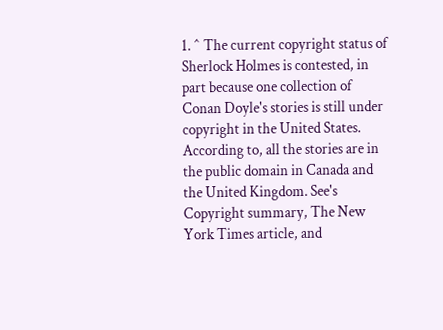1. ^ The current copyright status of Sherlock Holmes is contested, in part because one collection of Conan Doyle's stories is still under copyright in the United States. According to, all the stories are in the public domain in Canada and the United Kingdom. See's Copyright summary, The New York Times article, and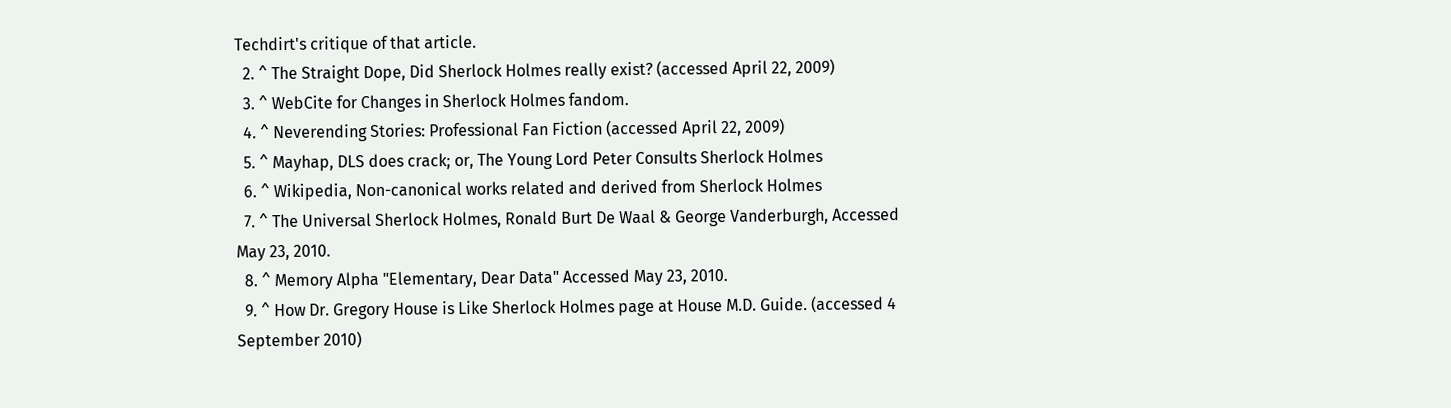Techdirt's critique of that article.
  2. ^ The Straight Dope, Did Sherlock Holmes really exist? (accessed April 22, 2009)
  3. ^ WebCite for Changes in Sherlock Holmes fandom.
  4. ^ Neverending Stories: Professional Fan Fiction (accessed April 22, 2009)
  5. ^ Mayhap, DLS does crack; or, The Young Lord Peter Consults Sherlock Holmes
  6. ^ Wikipedia, Non-canonical works related and derived from Sherlock Holmes
  7. ^ The Universal Sherlock Holmes, Ronald Burt De Waal & George Vanderburgh, Accessed May 23, 2010.
  8. ^ Memory Alpha "Elementary, Dear Data" Accessed May 23, 2010.
  9. ^ How Dr. Gregory House is Like Sherlock Holmes page at House M.D. Guide. (accessed 4 September 2010)